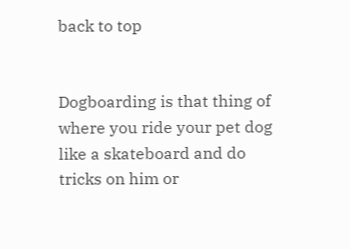back to top


Dogboarding is that thing of where you ride your pet dog like a skateboard and do tricks on him or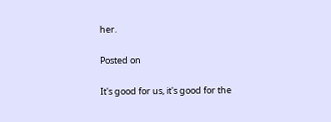her.

Posted on

It's good for us, it's good for the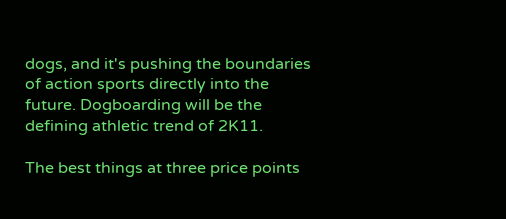dogs, and it's pushing the boundaries of action sports directly into the future. Dogboarding will be the defining athletic trend of 2K11.

The best things at three price points